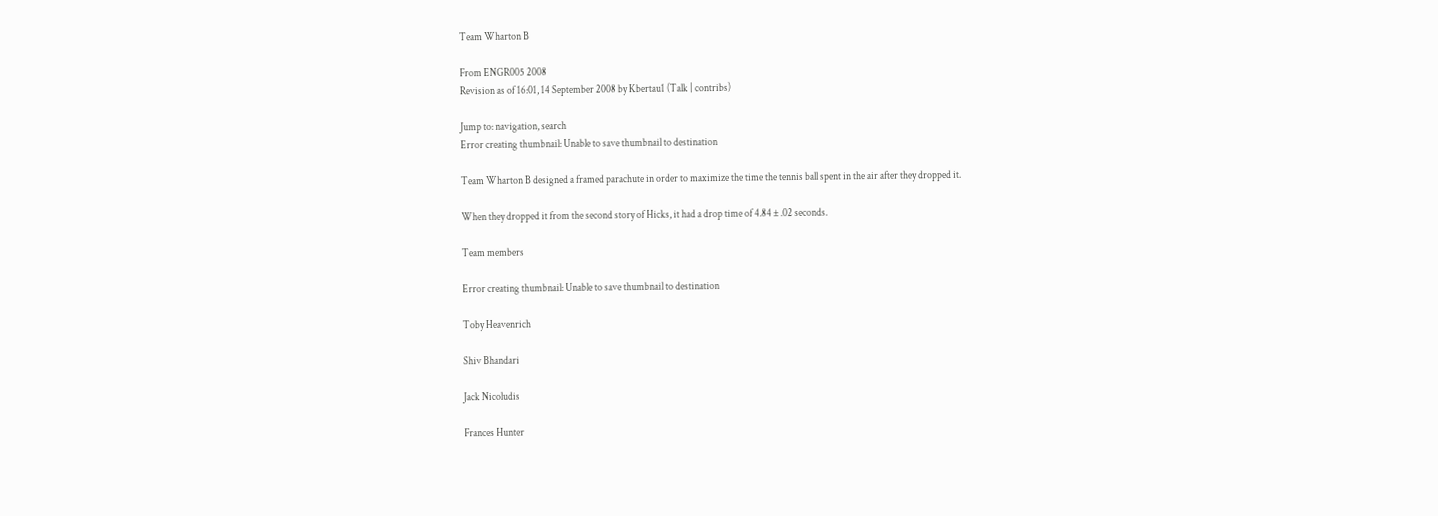Team Wharton B

From ENGR005 2008
Revision as of 16:01, 14 September 2008 by Kbertau1 (Talk | contribs)

Jump to: navigation, search
Error creating thumbnail: Unable to save thumbnail to destination

Team Wharton B designed a framed parachute in order to maximize the time the tennis ball spent in the air after they dropped it.

When they dropped it from the second story of Hicks, it had a drop time of 4.84 ± .02 seconds.

Team members

Error creating thumbnail: Unable to save thumbnail to destination

Toby Heavenrich

Shiv Bhandari

Jack Nicoludis

Frances Hunter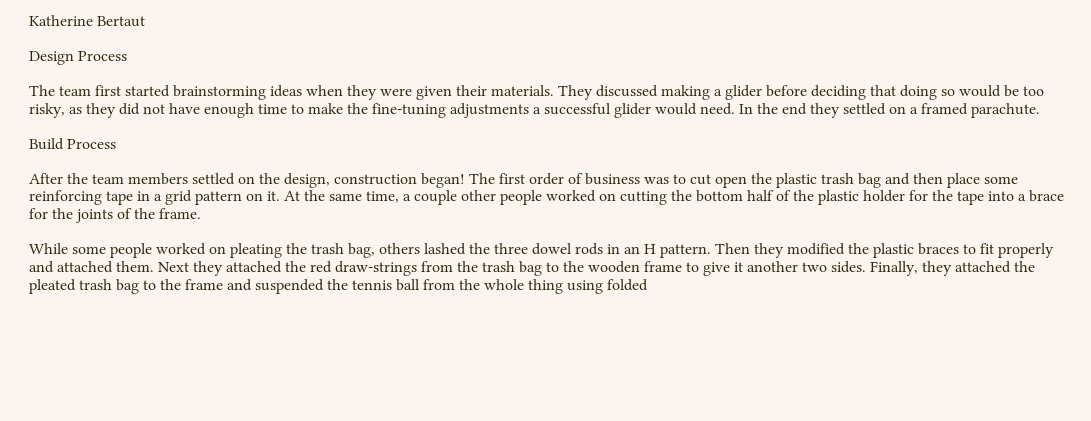Katherine Bertaut

Design Process

The team first started brainstorming ideas when they were given their materials. They discussed making a glider before deciding that doing so would be too risky, as they did not have enough time to make the fine-tuning adjustments a successful glider would need. In the end they settled on a framed parachute.

Build Process

After the team members settled on the design, construction began! The first order of business was to cut open the plastic trash bag and then place some reinforcing tape in a grid pattern on it. At the same time, a couple other people worked on cutting the bottom half of the plastic holder for the tape into a brace for the joints of the frame.

While some people worked on pleating the trash bag, others lashed the three dowel rods in an H pattern. Then they modified the plastic braces to fit properly and attached them. Next they attached the red draw-strings from the trash bag to the wooden frame to give it another two sides. Finally, they attached the pleated trash bag to the frame and suspended the tennis ball from the whole thing using folded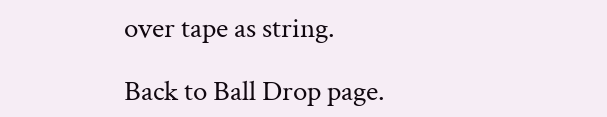over tape as string.

Back to Ball Drop page.